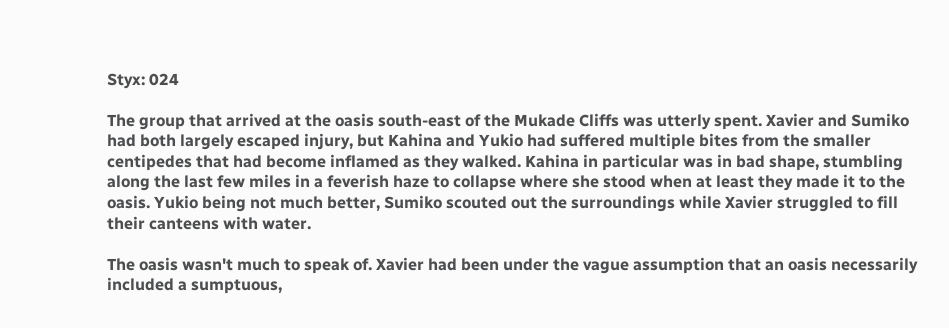Styx: 024

The group that arrived at the oasis south-east of the Mukade Cliffs was utterly spent. Xavier and Sumiko had both largely escaped injury, but Kahina and Yukio had suffered multiple bites from the smaller centipedes that had become inflamed as they walked. Kahina in particular was in bad shape, stumbling along the last few miles in a feverish haze to collapse where she stood when at least they made it to the oasis. Yukio being not much better, Sumiko scouted out the surroundings while Xavier struggled to fill their canteens with water.

The oasis wasn't much to speak of. Xavier had been under the vague assumption that an oasis necessarily included a sumptuous,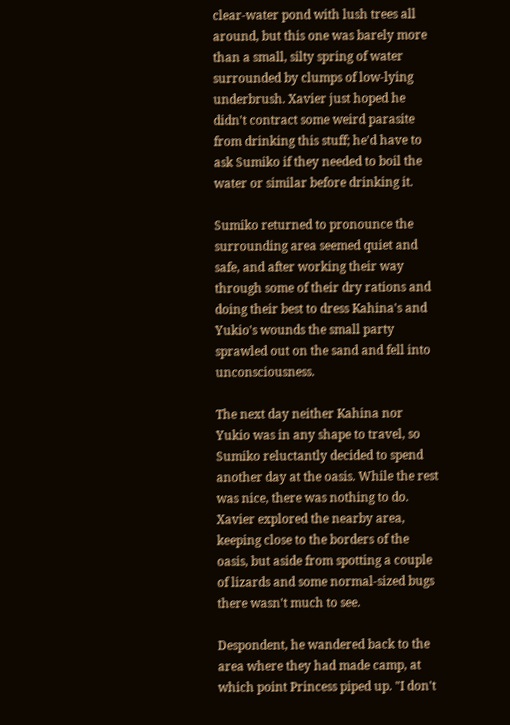clear-water pond with lush trees all around, but this one was barely more than a small, silty spring of water surrounded by clumps of low-lying underbrush. Xavier just hoped he didn't contract some weird parasite from drinking this stuff; he'd have to ask Sumiko if they needed to boil the water or similar before drinking it.

Sumiko returned to pronounce the surrounding area seemed quiet and safe, and after working their way through some of their dry rations and doing their best to dress Kahina's and Yukio's wounds the small party sprawled out on the sand and fell into unconsciousness.

The next day neither Kahina nor Yukio was in any shape to travel, so Sumiko reluctantly decided to spend another day at the oasis. While the rest was nice, there was nothing to do. Xavier explored the nearby area, keeping close to the borders of the oasis, but aside from spotting a couple of lizards and some normal-sized bugs there wasn't much to see.

Despondent, he wandered back to the area where they had made camp, at which point Princess piped up. "I don't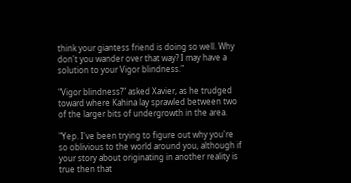think your giantess friend is doing so well. Why don't you wander over that way? I may have a solution to your Vigor blindness."

"Vigor blindness?" asked Xavier, as he trudged toward where Kahina lay sprawled between two of the larger bits of undergrowth in the area.

"Yep. I've been trying to figure out why you're so oblivious to the world around you, although if your story about originating in another reality is true then that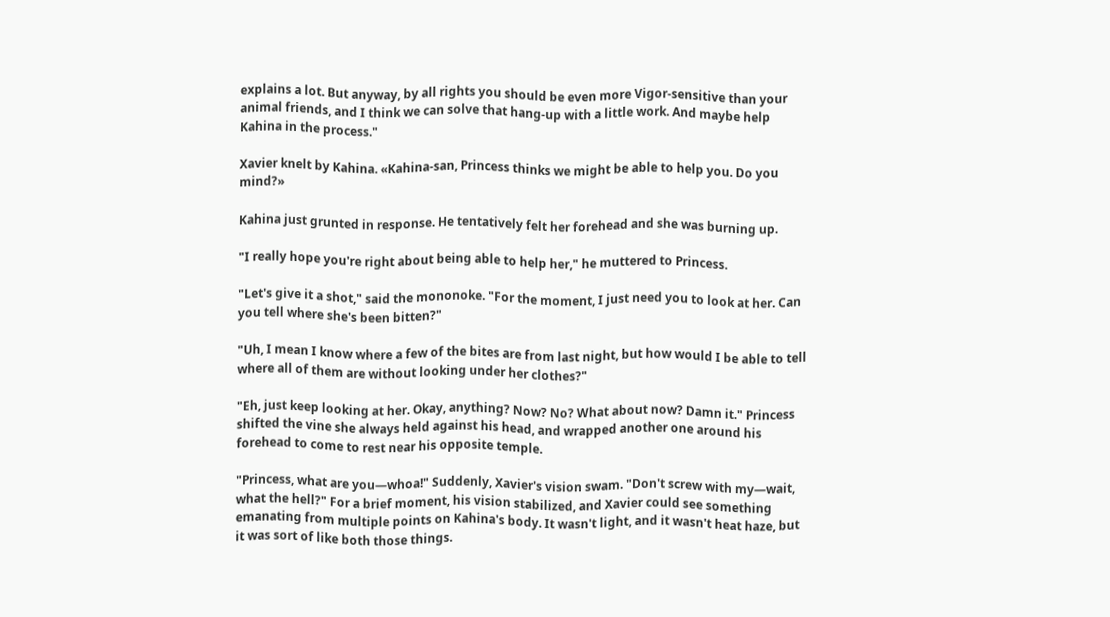explains a lot. But anyway, by all rights you should be even more Vigor-sensitive than your animal friends, and I think we can solve that hang-up with a little work. And maybe help Kahina in the process."

Xavier knelt by Kahina. «Kahina-san, Princess thinks we might be able to help you. Do you mind?»

Kahina just grunted in response. He tentatively felt her forehead and she was burning up.

"I really hope you're right about being able to help her," he muttered to Princess.

"Let's give it a shot," said the mononoke. "For the moment, I just need you to look at her. Can you tell where she's been bitten?"

"Uh, I mean I know where a few of the bites are from last night, but how would I be able to tell where all of them are without looking under her clothes?"

"Eh, just keep looking at her. Okay, anything? Now? No? What about now? Damn it." Princess shifted the vine she always held against his head, and wrapped another one around his forehead to come to rest near his opposite temple.

"Princess, what are you—whoa!" Suddenly, Xavier's vision swam. "Don't screw with my—wait, what the hell?" For a brief moment, his vision stabilized, and Xavier could see something emanating from multiple points on Kahina's body. It wasn't light, and it wasn't heat haze, but it was sort of like both those things.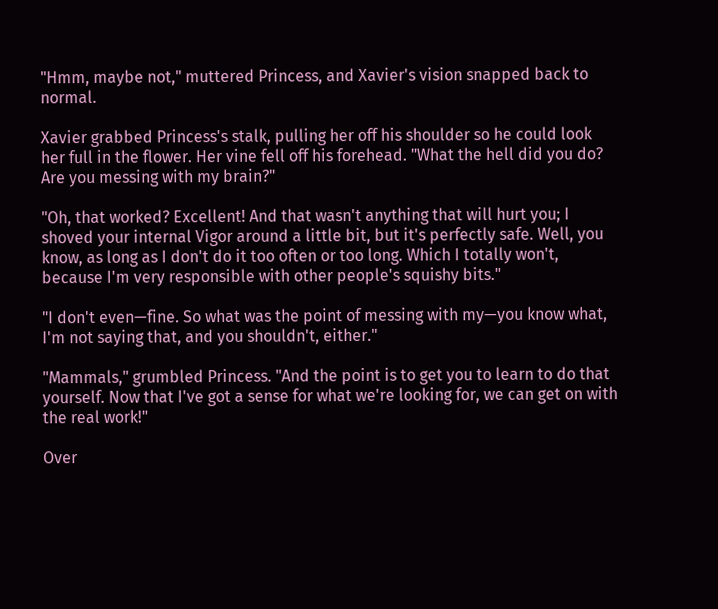"Hmm, maybe not," muttered Princess, and Xavier's vision snapped back to normal.

Xavier grabbed Princess's stalk, pulling her off his shoulder so he could look her full in the flower. Her vine fell off his forehead. "What the hell did you do? Are you messing with my brain?"

"Oh, that worked? Excellent! And that wasn't anything that will hurt you; I shoved your internal Vigor around a little bit, but it's perfectly safe. Well, you know, as long as I don't do it too often or too long. Which I totally won't, because I'm very responsible with other people's squishy bits."

"I don't even—fine. So what was the point of messing with my—you know what, I'm not saying that, and you shouldn't, either."

"Mammals," grumbled Princess. "And the point is to get you to learn to do that yourself. Now that I've got a sense for what we're looking for, we can get on with the real work!"

Over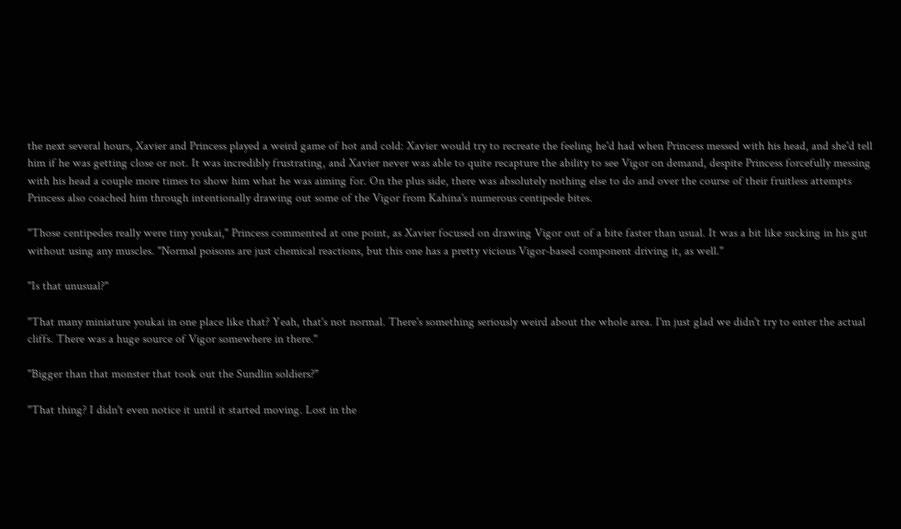the next several hours, Xavier and Princess played a weird game of hot and cold: Xavier would try to recreate the feeling he'd had when Princess messed with his head, and she'd tell him if he was getting close or not. It was incredibly frustrating, and Xavier never was able to quite recapture the ability to see Vigor on demand, despite Princess forcefully messing with his head a couple more times to show him what he was aiming for. On the plus side, there was absolutely nothing else to do and over the course of their fruitless attempts Princess also coached him through intentionally drawing out some of the Vigor from Kahina's numerous centipede bites.

"Those centipedes really were tiny youkai," Princess commented at one point, as Xavier focused on drawing Vigor out of a bite faster than usual. It was a bit like sucking in his gut without using any muscles. "Normal poisons are just chemical reactions, but this one has a pretty vicious Vigor-based component driving it, as well."

"Is that unusual?"

"That many miniature youkai in one place like that? Yeah, that's not normal. There's something seriously weird about the whole area. I'm just glad we didn't try to enter the actual cliffs. There was a huge source of Vigor somewhere in there."

"Bigger than that monster that took out the Sundlin soldiers?"

"That thing? I didn't even notice it until it started moving. Lost in the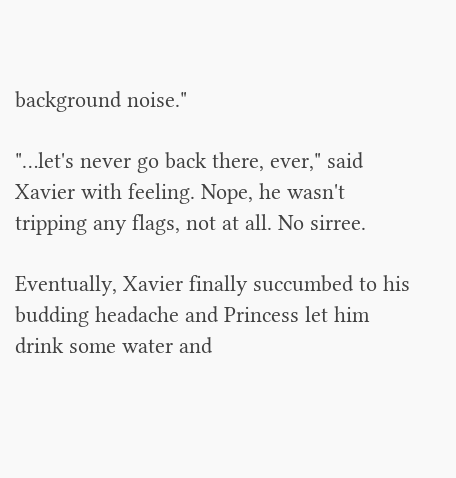background noise."

"…let's never go back there, ever," said Xavier with feeling. Nope, he wasn't tripping any flags, not at all. No sirree.

Eventually, Xavier finally succumbed to his budding headache and Princess let him drink some water and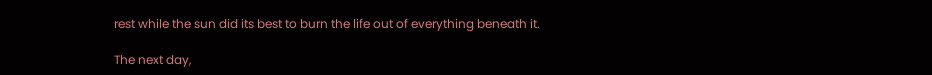rest while the sun did its best to burn the life out of everything beneath it.

The next day,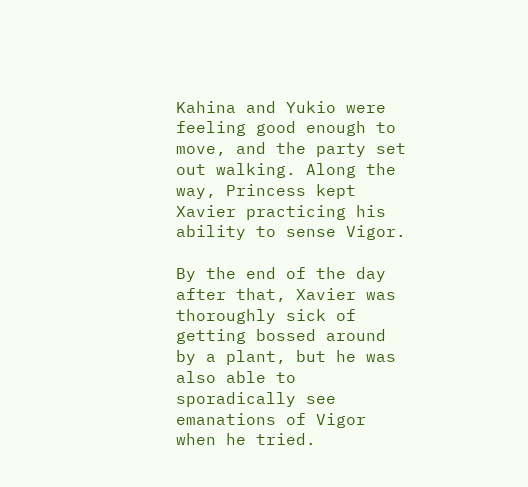Kahina and Yukio were feeling good enough to move, and the party set out walking. Along the way, Princess kept Xavier practicing his ability to sense Vigor.

By the end of the day after that, Xavier was thoroughly sick of getting bossed around by a plant, but he was also able to sporadically see emanations of Vigor when he tried.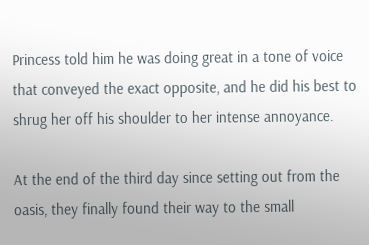Princess told him he was doing great in a tone of voice that conveyed the exact opposite, and he did his best to shrug her off his shoulder to her intense annoyance.

At the end of the third day since setting out from the oasis, they finally found their way to the small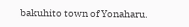bakuhito town of Yonaharu.